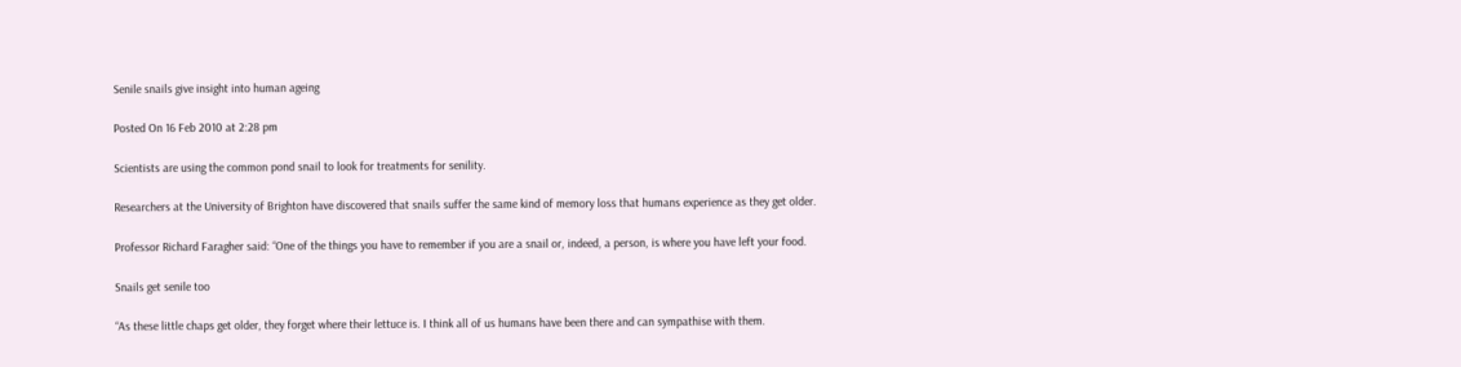Senile snails give insight into human ageing

Posted On 16 Feb 2010 at 2:28 pm

Scientists are using the common pond snail to look for treatments for senility.

Researchers at the University of Brighton have discovered that snails suffer the same kind of memory loss that humans experience as they get older.

Professor Richard Faragher said: “One of the things you have to remember if you are a snail or, indeed, a person, is where you have left your food.

Snails get senile too

“As these little chaps get older, they forget where their lettuce is. I think all of us humans have been there and can sympathise with them.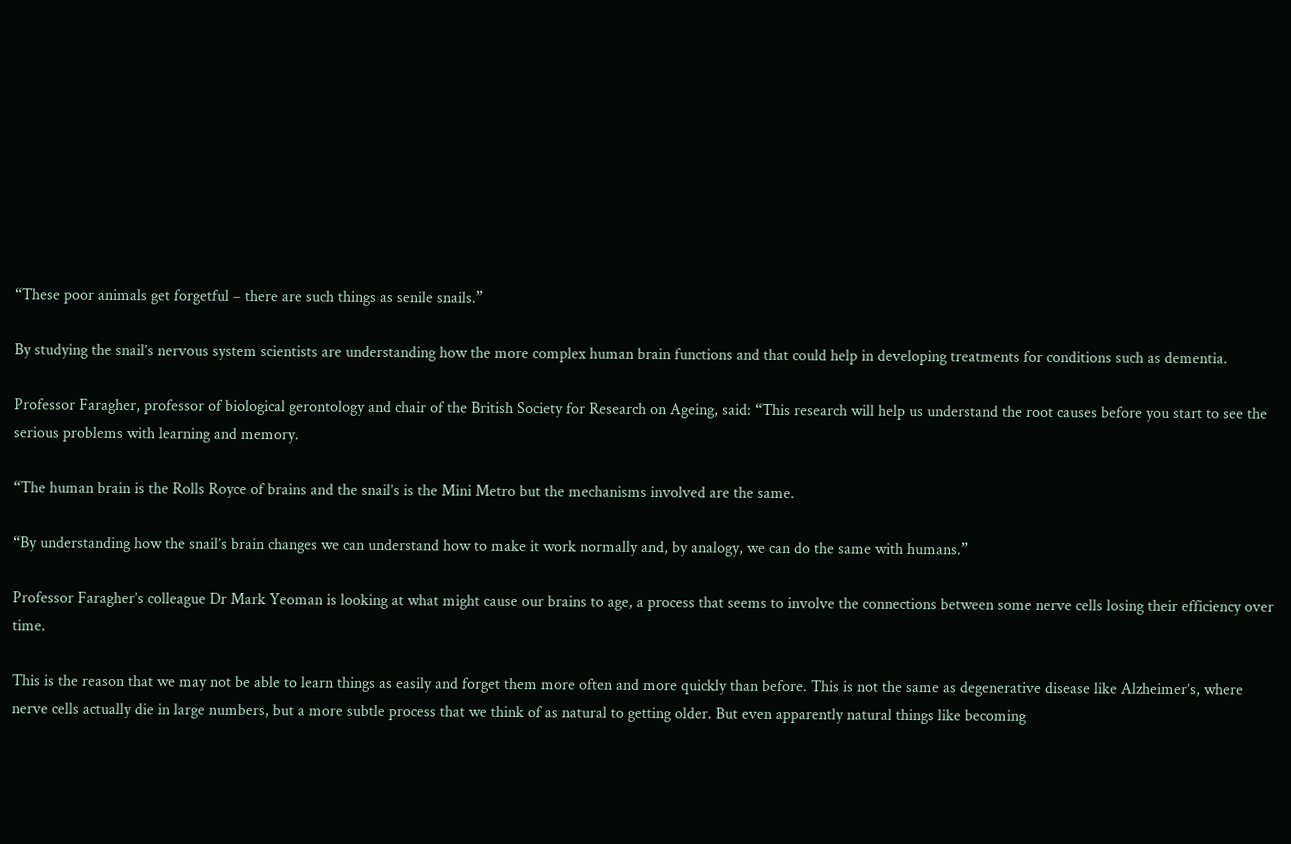“These poor animals get forgetful – there are such things as senile snails.”

By studying the snail’s nervous system scientists are understanding how the more complex human brain functions and that could help in developing treatments for conditions such as dementia.

Professor Faragher, professor of biological gerontology and chair of the British Society for Research on Ageing, said: “This research will help us understand the root causes before you start to see the serious problems with learning and memory.

“The human brain is the Rolls Royce of brains and the snail’s is the Mini Metro but the mechanisms involved are the same.

“By understanding how the snail’s brain changes we can understand how to make it work normally and, by analogy, we can do the same with humans.”

Professor Faragher’s colleague Dr Mark Yeoman is looking at what might cause our brains to age, a process that seems to involve the connections between some nerve cells losing their efficiency over time.

This is the reason that we may not be able to learn things as easily and forget them more often and more quickly than before. This is not the same as degenerative disease like Alzheimer’s, where nerve cells actually die in large numbers, but a more subtle process that we think of as natural to getting older. But even apparently natural things like becoming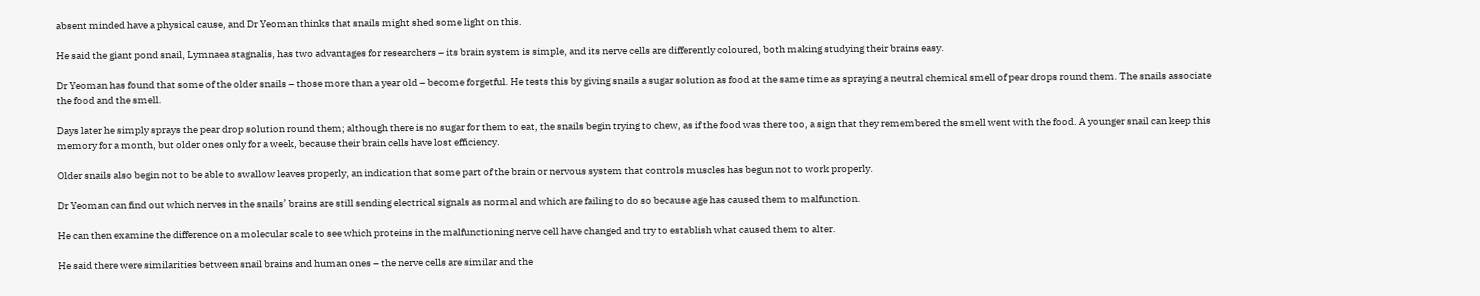absent minded have a physical cause, and Dr Yeoman thinks that snails might shed some light on this.

He said the giant pond snail, Lymnaea stagnalis, has two advantages for researchers – its brain system is simple, and its nerve cells are differently coloured, both making studying their brains easy.

Dr Yeoman has found that some of the older snails – those more than a year old – become forgetful. He tests this by giving snails a sugar solution as food at the same time as spraying a neutral chemical smell of pear drops round them. The snails associate the food and the smell.

Days later he simply sprays the pear drop solution round them; although there is no sugar for them to eat, the snails begin trying to chew, as if the food was there too, a sign that they remembered the smell went with the food. A younger snail can keep this memory for a month, but older ones only for a week, because their brain cells have lost efficiency.

Older snails also begin not to be able to swallow leaves properly, an indication that some part of the brain or nervous system that controls muscles has begun not to work properly.

Dr Yeoman can find out which nerves in the snails’ brains are still sending electrical signals as normal and which are failing to do so because age has caused them to malfunction.

He can then examine the difference on a molecular scale to see which proteins in the malfunctioning nerve cell have changed and try to establish what caused them to alter.

He said there were similarities between snail brains and human ones – the nerve cells are similar and the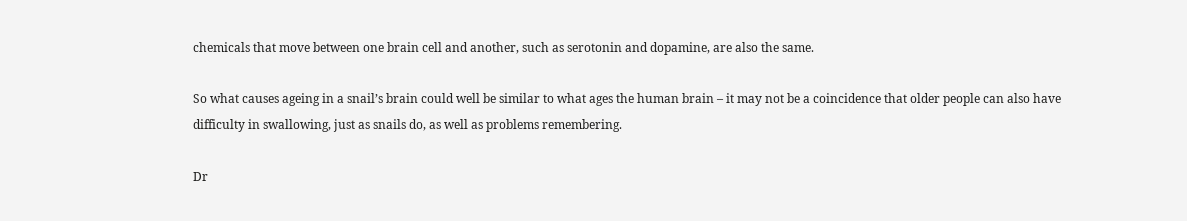chemicals that move between one brain cell and another, such as serotonin and dopamine, are also the same.

So what causes ageing in a snail’s brain could well be similar to what ages the human brain – it may not be a coincidence that older people can also have difficulty in swallowing, just as snails do, as well as problems remembering.

Dr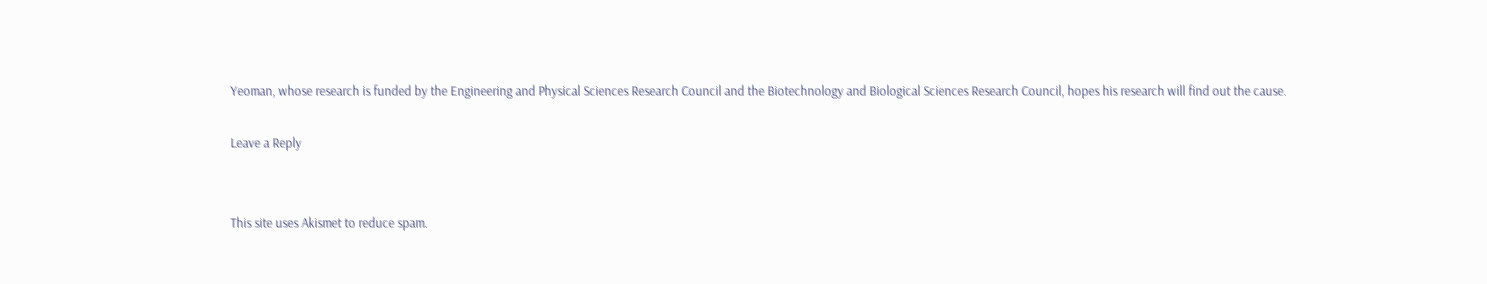Yeoman, whose research is funded by the Engineering and Physical Sciences Research Council and the Biotechnology and Biological Sciences Research Council, hopes his research will find out the cause.

Leave a Reply


This site uses Akismet to reduce spam.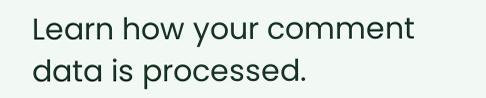Learn how your comment data is processed.